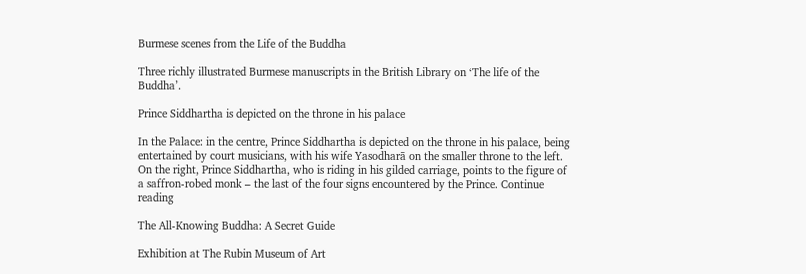Burmese scenes from the Life of the Buddha

Three richly illustrated Burmese manuscripts in the British Library on ‘The life of the Buddha’.

Prince Siddhartha is depicted on the throne in his palace

In the Palace: in the centre, Prince Siddhartha is depicted on the throne in his palace, being entertained by court musicians, with his wife Yasodharā on the smaller throne to the left. On the right, Prince Siddhartha, who is riding in his gilded carriage, points to the figure of a saffron-robed monk – the last of the four signs encountered by the Prince. Continue reading

The All-Knowing Buddha: A Secret Guide

Exhibition at The Rubin Museum of Art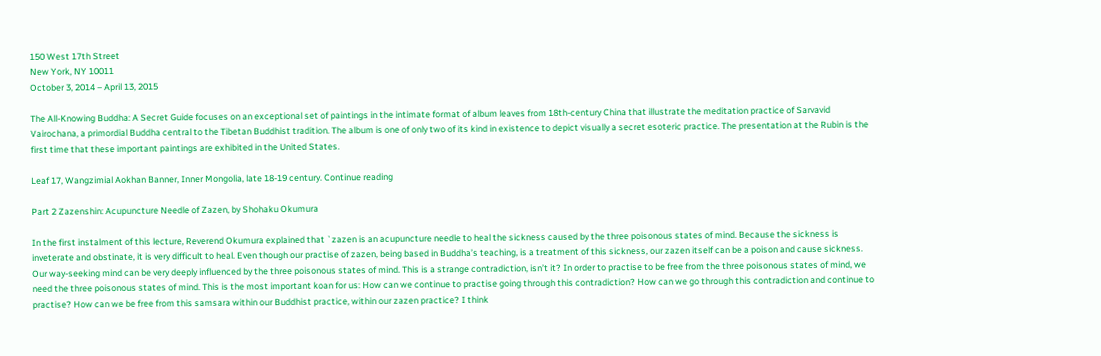150 West 17th Street
New York, NY 10011
October 3, 2014 – April 13, 2015

The All-Knowing Buddha: A Secret Guide focuses on an exceptional set of paintings in the intimate format of album leaves from 18th-century China that illustrate the meditation practice of Sarvavid Vairochana, a primordial Buddha central to the Tibetan Buddhist tradition. The album is one of only two of its kind in existence to depict visually a secret esoteric practice. The presentation at the Rubin is the first time that these important paintings are exhibited in the United States.

Leaf 17, Wangzimial Aokhan Banner, Inner Mongolia, late 18-19 century. Continue reading

Part 2 Zazenshin: Acupuncture Needle of Zazen, by Shohaku Okumura

In the first instalment of this lecture, Reverend Okumura explained that `zazen is an acupuncture needle to heal the sickness caused by the three poisonous states of mind. Because the sickness is inveterate and obstinate, it is very difficult to heal. Even though our practise of zazen, being based in Buddha’s teaching, is a treatment of this sickness, our zazen itself can be a poison and cause sickness. Our way-seeking mind can be very deeply influenced by the three poisonous states of mind. This is a strange contradiction, isn’t it? In order to practise to be free from the three poisonous states of mind, we need the three poisonous states of mind. This is the most important koan for us: How can we continue to practise going through this contradiction? How can we go through this contradiction and continue to practise? How can we be free from this samsara within our Buddhist practice, within our zazen practice? I think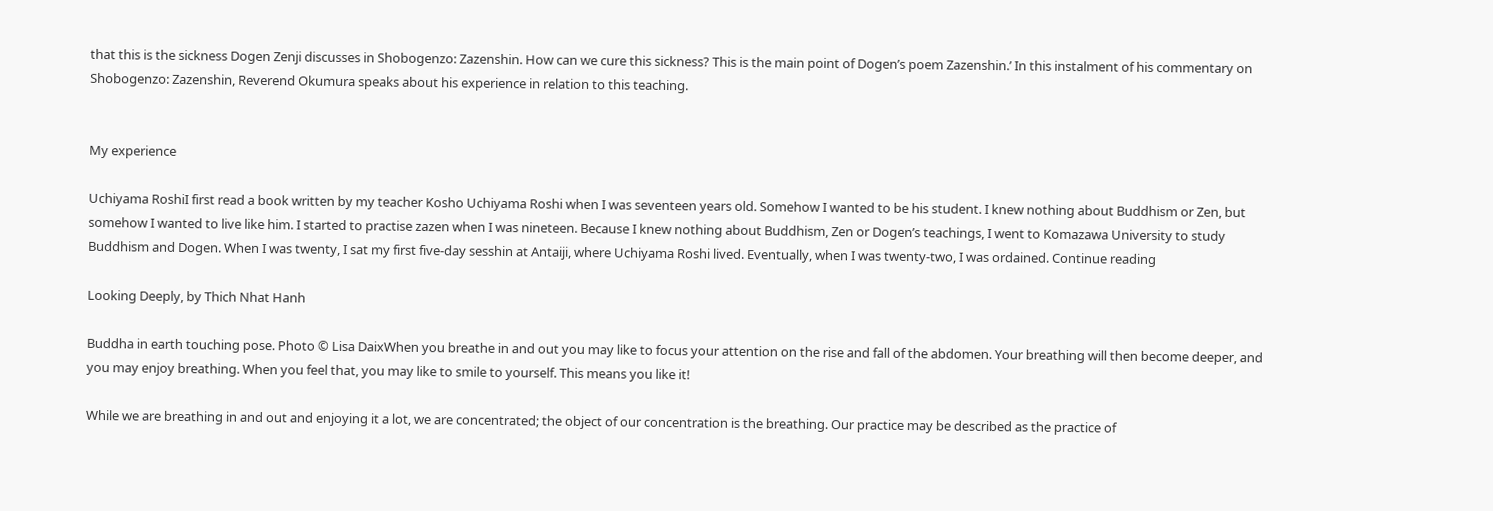that this is the sickness Dogen Zenji discusses in Shobogenzo: Zazenshin. How can we cure this sickness? This is the main point of Dogen’s poem Zazenshin.’ In this instalment of his commentary on Shobogenzo: Zazenshin, Reverend Okumura speaks about his experience in relation to this teaching.


My experience

Uchiyama RoshiI first read a book written by my teacher Kosho Uchiyama Roshi when I was seventeen years old. Somehow I wanted to be his student. I knew nothing about Buddhism or Zen, but somehow I wanted to live like him. I started to practise zazen when I was nineteen. Because I knew nothing about Buddhism, Zen or Dogen’s teachings, I went to Komazawa University to study Buddhism and Dogen. When I was twenty, I sat my first five-day sesshin at Antaiji, where Uchiyama Roshi lived. Eventually, when I was twenty-two, I was ordained. Continue reading

Looking Deeply, by Thich Nhat Hanh

Buddha in earth touching pose. Photo © Lisa DaixWhen you breathe in and out you may like to focus your attention on the rise and fall of the abdomen. Your breathing will then become deeper, and you may enjoy breathing. When you feel that, you may like to smile to yourself. This means you like it!

While we are breathing in and out and enjoying it a lot, we are concentrated; the object of our concentration is the breathing. Our practice may be described as the practice of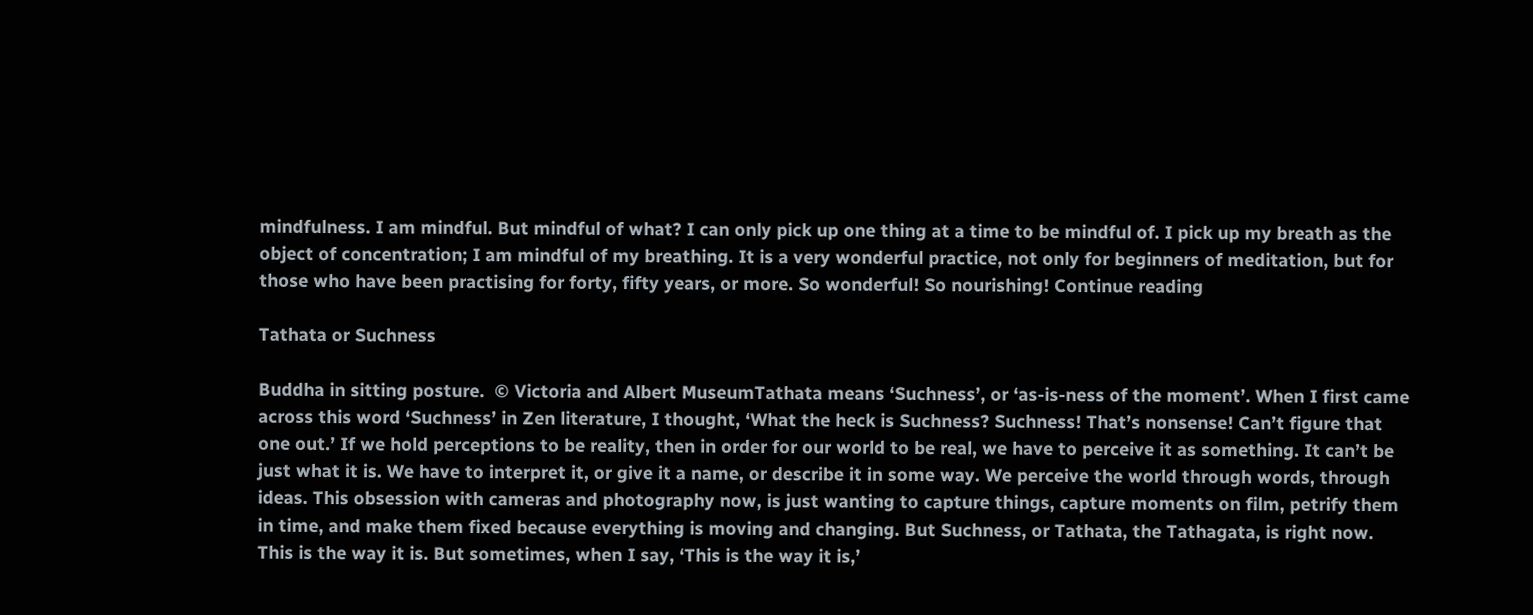mindfulness. I am mindful. But mindful of what? I can only pick up one thing at a time to be mindful of. I pick up my breath as the object of concentration; I am mindful of my breathing. It is a very wonderful practice, not only for beginners of meditation, but for those who have been practising for forty, fifty years, or more. So wonderful! So nourishing! Continue reading

Tathata or Suchness

Buddha in sitting posture.  © Victoria and Albert MuseumTathata means ‘Suchness’, or ‘as-is-ness of the moment’. When I first came across this word ‘Suchness’ in Zen literature, I thought, ‘What the heck is Suchness? Suchness! That’s nonsense! Can’t figure that one out.’ If we hold perceptions to be reality, then in order for our world to be real, we have to perceive it as something. It can’t be just what it is. We have to interpret it, or give it a name, or describe it in some way. We perceive the world through words, through ideas. This obsession with cameras and photography now, is just wanting to capture things, capture moments on film, petrify them in time, and make them fixed because everything is moving and changing. But Suchness, or Tathata, the Tathagata, is right now. This is the way it is. But sometimes, when I say, ‘This is the way it is,’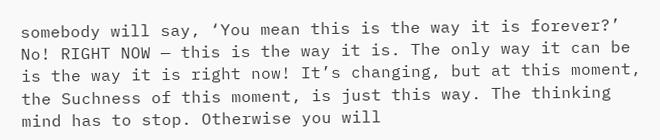somebody will say, ‘You mean this is the way it is forever?’ No! RIGHT NOW — this is the way it is. The only way it can be is the way it is right now! It’s changing, but at this moment, the Suchness of this moment, is just this way. The thinking mind has to stop. Otherwise you will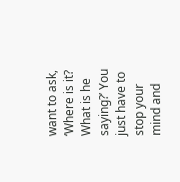want to ask, ‘Where is it? What is he saying?’ You just have to stop your mind and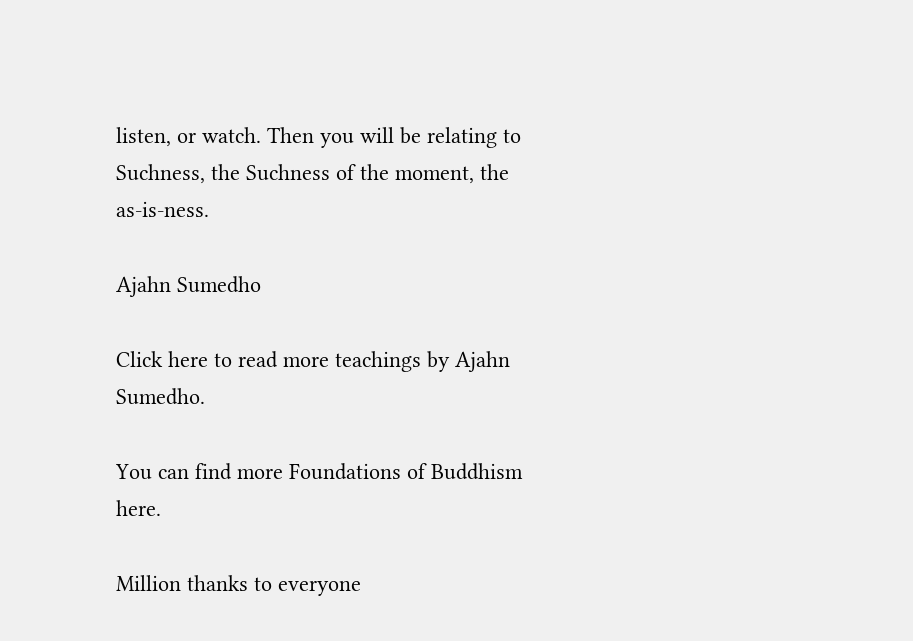listen, or watch. Then you will be relating to Suchness, the Suchness of the moment, the as-is-ness.

Ajahn Sumedho

Click here to read more teachings by Ajahn Sumedho.

You can find more Foundations of Buddhism here.

Million thanks to everyone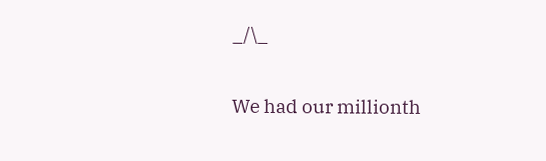_/\_

We had our millionth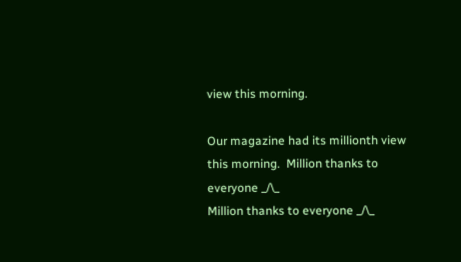view this morning.

Our magazine had its millionth view this morning.  Million thanks to everyone _/\_
Million thanks to everyone _/\_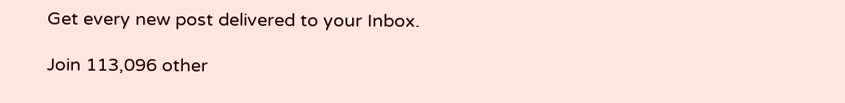Get every new post delivered to your Inbox.

Join 113,096 other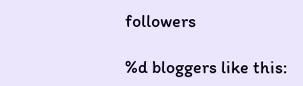followers

%d bloggers like this: